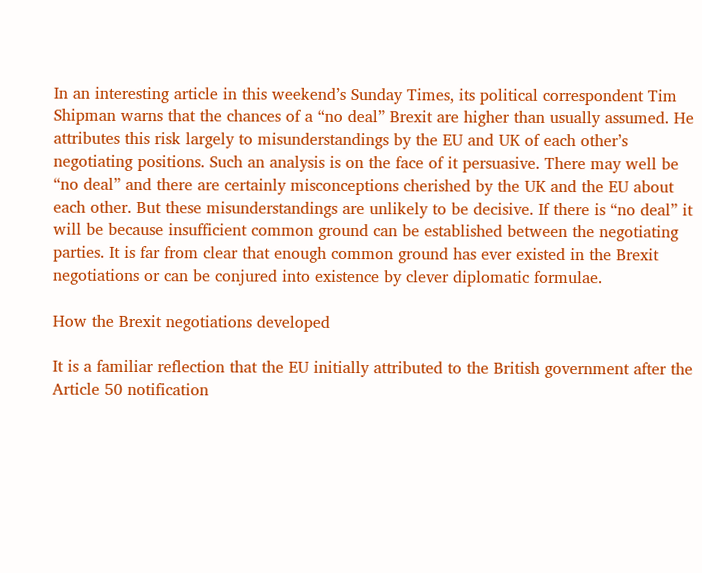In an interesting article in this weekend’s Sunday Times, its political correspondent Tim Shipman warns that the chances of a “no deal” Brexit are higher than usually assumed. He attributes this risk largely to misunderstandings by the EU and UK of each other’s negotiating positions. Such an analysis is on the face of it persuasive. There may well be “no deal” and there are certainly misconceptions cherished by the UK and the EU about each other. But these misunderstandings are unlikely to be decisive. If there is “no deal” it will be because insufficient common ground can be established between the negotiating parties. It is far from clear that enough common ground has ever existed in the Brexit negotiations or can be conjured into existence by clever diplomatic formulae.

How the Brexit negotiations developed

It is a familiar reflection that the EU initially attributed to the British government after the Article 50 notification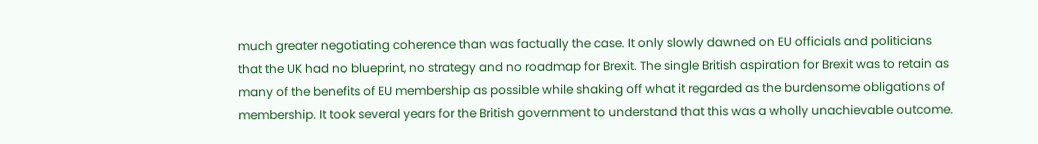much greater negotiating coherence than was factually the case. It only slowly dawned on EU officials and politicians that the UK had no blueprint, no strategy and no roadmap for Brexit. The single British aspiration for Brexit was to retain as many of the benefits of EU membership as possible while shaking off what it regarded as the burdensome obligations of membership. It took several years for the British government to understand that this was a wholly unachievable outcome.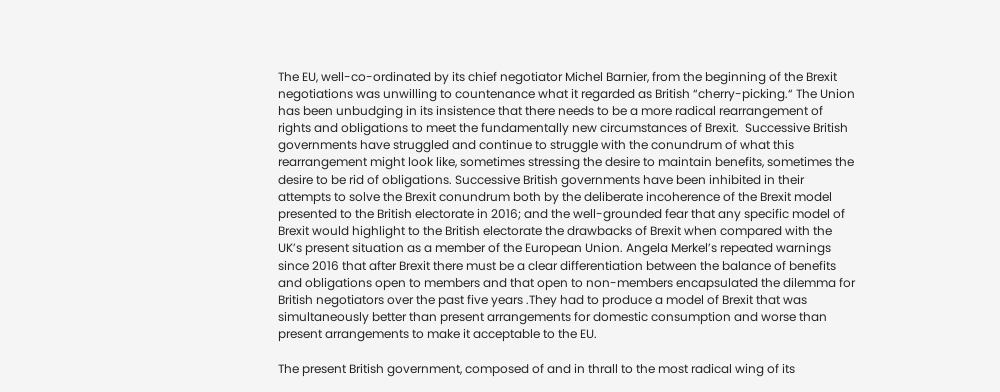The EU, well-co-ordinated by its chief negotiator Michel Barnier, from the beginning of the Brexit negotiations was unwilling to countenance what it regarded as British “cherry-picking.“ The Union has been unbudging in its insistence that there needs to be a more radical rearrangement of rights and obligations to meet the fundamentally new circumstances of Brexit.  Successive British governments have struggled and continue to struggle with the conundrum of what this rearrangement might look like, sometimes stressing the desire to maintain benefits, sometimes the desire to be rid of obligations. Successive British governments have been inhibited in their attempts to solve the Brexit conundrum both by the deliberate incoherence of the Brexit model presented to the British electorate in 2016; and the well-grounded fear that any specific model of Brexit would highlight to the British electorate the drawbacks of Brexit when compared with the UK’s present situation as a member of the European Union. Angela Merkel’s repeated warnings since 2016 that after Brexit there must be a clear differentiation between the balance of benefits and obligations open to members and that open to non-members encapsulated the dilemma for British negotiators over the past five years .They had to produce a model of Brexit that was simultaneously better than present arrangements for domestic consumption and worse than present arrangements to make it acceptable to the EU.

The present British government, composed of and in thrall to the most radical wing of its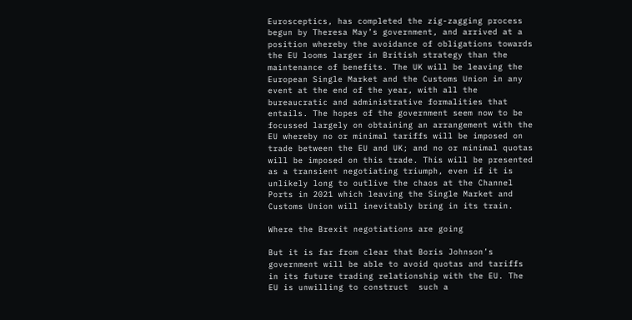Eurosceptics, has completed the zig-zagging process begun by Theresa May’s government, and arrived at a position whereby the avoidance of obligations towards the EU looms larger in British strategy than the maintenance of benefits. The UK will be leaving the European Single Market and the Customs Union in any event at the end of the year, with all the bureaucratic and administrative formalities that entails. The hopes of the government seem now to be focussed largely on obtaining an arrangement with the EU whereby no or minimal tariffs will be imposed on trade between the EU and UK; and no or minimal quotas will be imposed on this trade. This will be presented as a transient negotiating triumph, even if it is unlikely long to outlive the chaos at the Channel Ports in 2021 which leaving the Single Market and Customs Union will inevitably bring in its train.

Where the Brexit negotiations are going

But it is far from clear that Boris Johnson’s government will be able to avoid quotas and tariffs in its future trading relationship with the EU. The EU is unwilling to construct  such a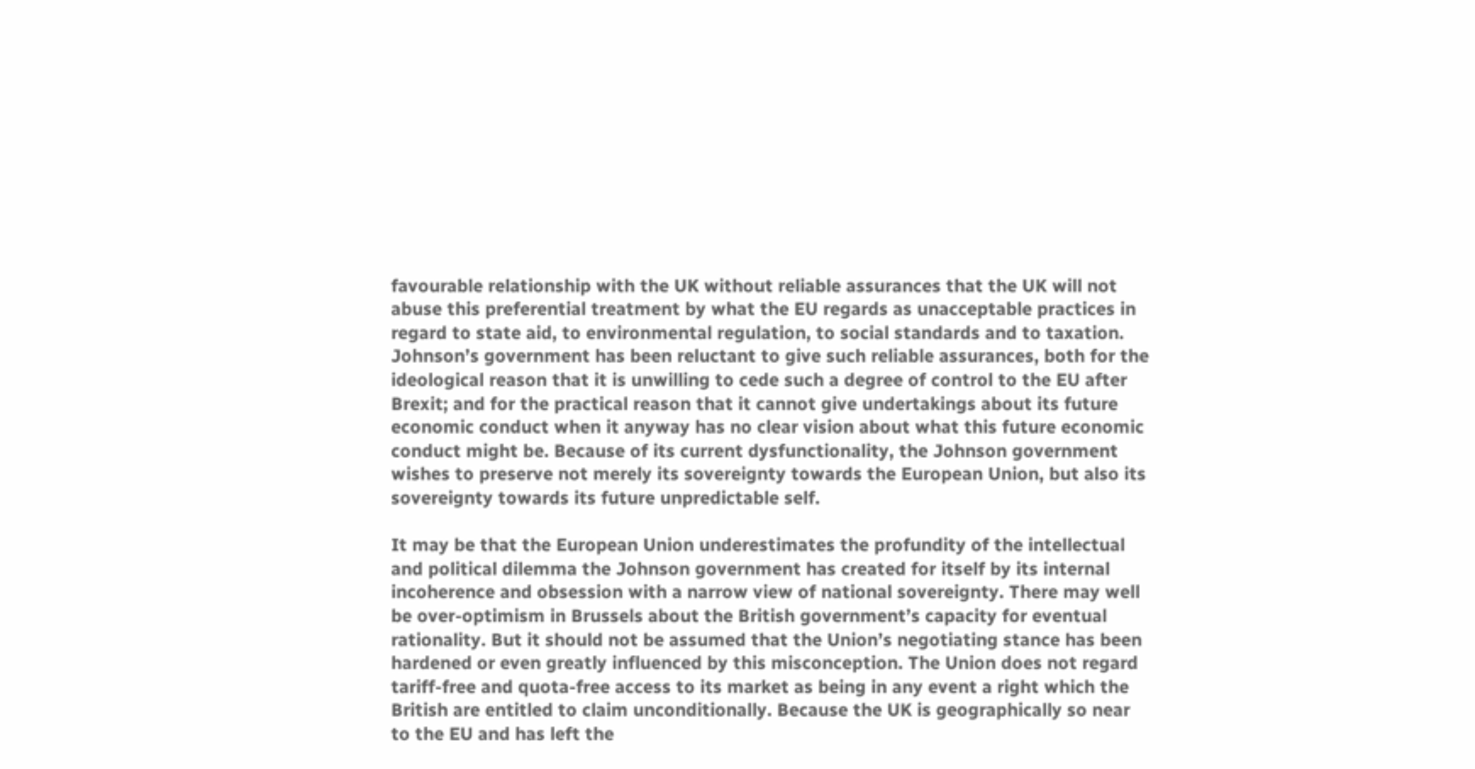favourable relationship with the UK without reliable assurances that the UK will not abuse this preferential treatment by what the EU regards as unacceptable practices in regard to state aid, to environmental regulation, to social standards and to taxation. Johnson’s government has been reluctant to give such reliable assurances, both for the ideological reason that it is unwilling to cede such a degree of control to the EU after Brexit; and for the practical reason that it cannot give undertakings about its future economic conduct when it anyway has no clear vision about what this future economic conduct might be. Because of its current dysfunctionality, the Johnson government wishes to preserve not merely its sovereignty towards the European Union, but also its sovereignty towards its future unpredictable self.

It may be that the European Union underestimates the profundity of the intellectual and political dilemma the Johnson government has created for itself by its internal incoherence and obsession with a narrow view of national sovereignty. There may well be over-optimism in Brussels about the British government’s capacity for eventual rationality. But it should not be assumed that the Union’s negotiating stance has been hardened or even greatly influenced by this misconception. The Union does not regard tariff-free and quota-free access to its market as being in any event a right which the British are entitled to claim unconditionally. Because the UK is geographically so near to the EU and has left the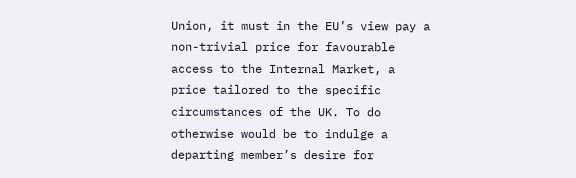Union, it must in the EU’s view pay a non-trivial price for favourable access to the Internal Market, a price tailored to the specific circumstances of the UK. To do otherwise would be to indulge a departing member’s desire for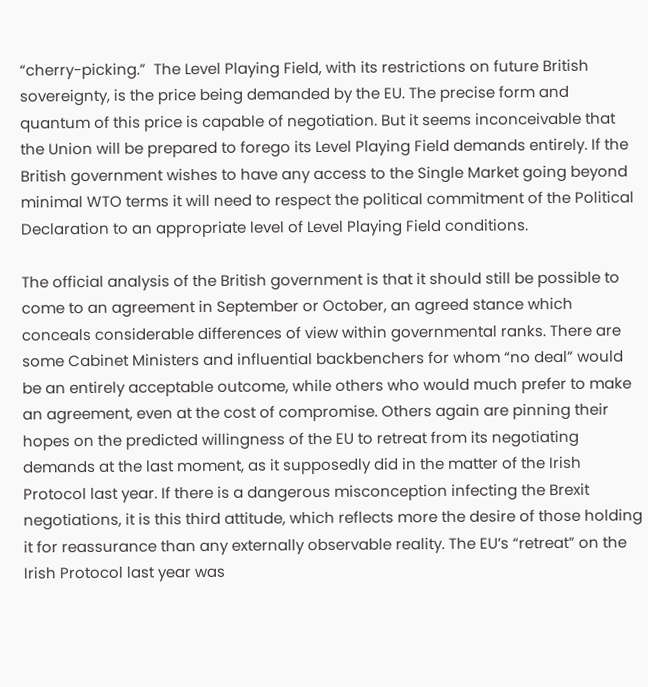“cherry-picking.”  The Level Playing Field, with its restrictions on future British sovereignty, is the price being demanded by the EU. The precise form and quantum of this price is capable of negotiation. But it seems inconceivable that the Union will be prepared to forego its Level Playing Field demands entirely. If the British government wishes to have any access to the Single Market going beyond minimal WTO terms it will need to respect the political commitment of the Political Declaration to an appropriate level of Level Playing Field conditions.

The official analysis of the British government is that it should still be possible to come to an agreement in September or October, an agreed stance which conceals considerable differences of view within governmental ranks. There are some Cabinet Ministers and influential backbenchers for whom “no deal” would be an entirely acceptable outcome, while others who would much prefer to make an agreement, even at the cost of compromise. Others again are pinning their hopes on the predicted willingness of the EU to retreat from its negotiating demands at the last moment, as it supposedly did in the matter of the Irish Protocol last year. If there is a dangerous misconception infecting the Brexit negotiations, it is this third attitude, which reflects more the desire of those holding it for reassurance than any externally observable reality. The EU’s “retreat” on the Irish Protocol last year was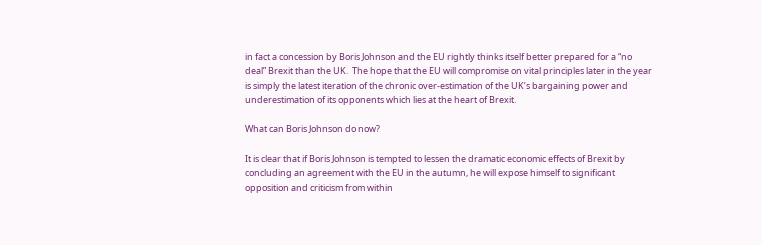in fact a concession by Boris Johnson and the EU rightly thinks itself better prepared for a “no deal” Brexit than the UK.  The hope that the EU will compromise on vital principles later in the year is simply the latest iteration of the chronic over-estimation of the UK’s bargaining power and underestimation of its opponents which lies at the heart of Brexit.

What can Boris Johnson do now?

It is clear that if Boris Johnson is tempted to lessen the dramatic economic effects of Brexit by concluding an agreement with the EU in the autumn, he will expose himself to significant opposition and criticism from within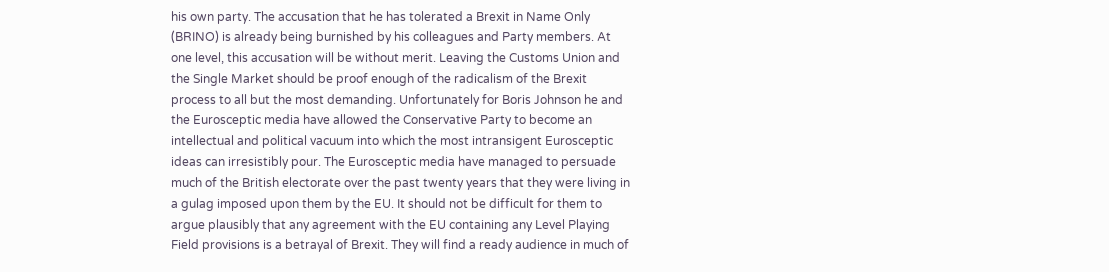his own party. The accusation that he has tolerated a Brexit in Name Only (BRINO) is already being burnished by his colleagues and Party members. At one level, this accusation will be without merit. Leaving the Customs Union and the Single Market should be proof enough of the radicalism of the Brexit process to all but the most demanding. Unfortunately for Boris Johnson he and the Eurosceptic media have allowed the Conservative Party to become an intellectual and political vacuum into which the most intransigent Eurosceptic ideas can irresistibly pour. The Eurosceptic media have managed to persuade much of the British electorate over the past twenty years that they were living in a gulag imposed upon them by the EU. It should not be difficult for them to argue plausibly that any agreement with the EU containing any Level Playing Field provisions is a betrayal of Brexit. They will find a ready audience in much of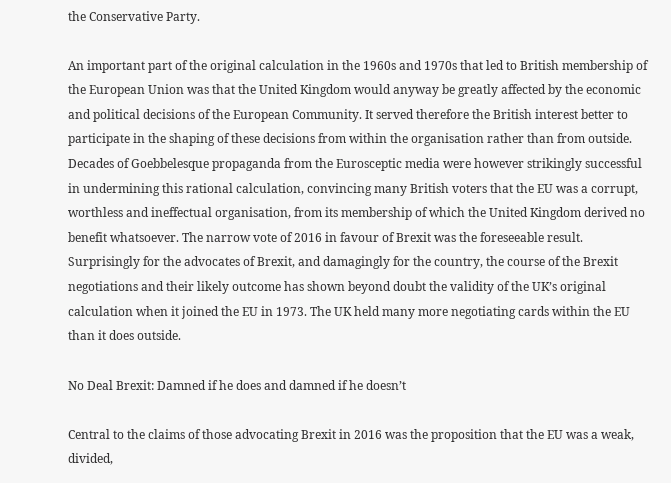the Conservative Party.

An important part of the original calculation in the 1960s and 1970s that led to British membership of the European Union was that the United Kingdom would anyway be greatly affected by the economic and political decisions of the European Community. It served therefore the British interest better to participate in the shaping of these decisions from within the organisation rather than from outside. Decades of Goebbelesque propaganda from the Eurosceptic media were however strikingly successful in undermining this rational calculation, convincing many British voters that the EU was a corrupt, worthless and ineffectual organisation, from its membership of which the United Kingdom derived no benefit whatsoever. The narrow vote of 2016 in favour of Brexit was the foreseeable result. Surprisingly for the advocates of Brexit, and damagingly for the country, the course of the Brexit negotiations and their likely outcome has shown beyond doubt the validity of the UK’s original calculation when it joined the EU in 1973. The UK held many more negotiating cards within the EU than it does outside.

No Deal Brexit: Damned if he does and damned if he doesn’t

Central to the claims of those advocating Brexit in 2016 was the proposition that the EU was a weak, divided,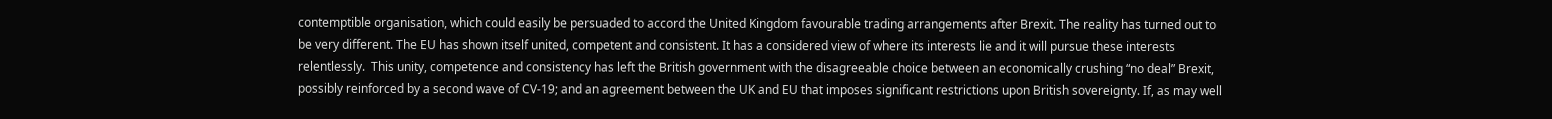contemptible organisation, which could easily be persuaded to accord the United Kingdom favourable trading arrangements after Brexit. The reality has turned out to be very different. The EU has shown itself united, competent and consistent. It has a considered view of where its interests lie and it will pursue these interests relentlessly.  This unity, competence and consistency has left the British government with the disagreeable choice between an economically crushing “no deal” Brexit, possibly reinforced by a second wave of CV-19; and an agreement between the UK and EU that imposes significant restrictions upon British sovereignty. If, as may well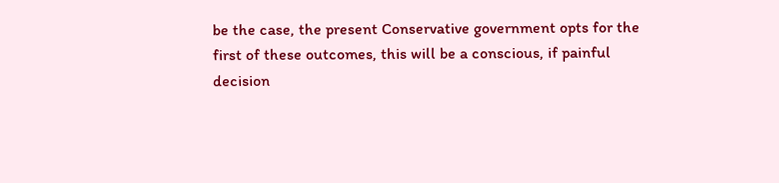be the case, the present Conservative government opts for the first of these outcomes, this will be a conscious, if painful decision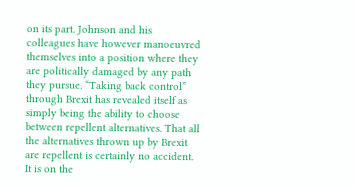on its part. Johnson and his colleagues have however manoeuvred themselves into a position where they are politically damaged by any path they pursue. “Taking back control” through Brexit has revealed itself as simply being the ability to choose between repellent alternatives. That all the alternatives thrown up by Brexit are repellent is certainly no accident. It is on the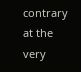contrary at the very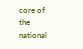core of the national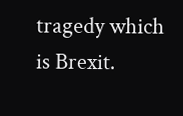tragedy which is Brexit.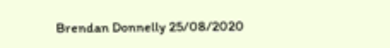Brendan Donnelly 25/08/2020